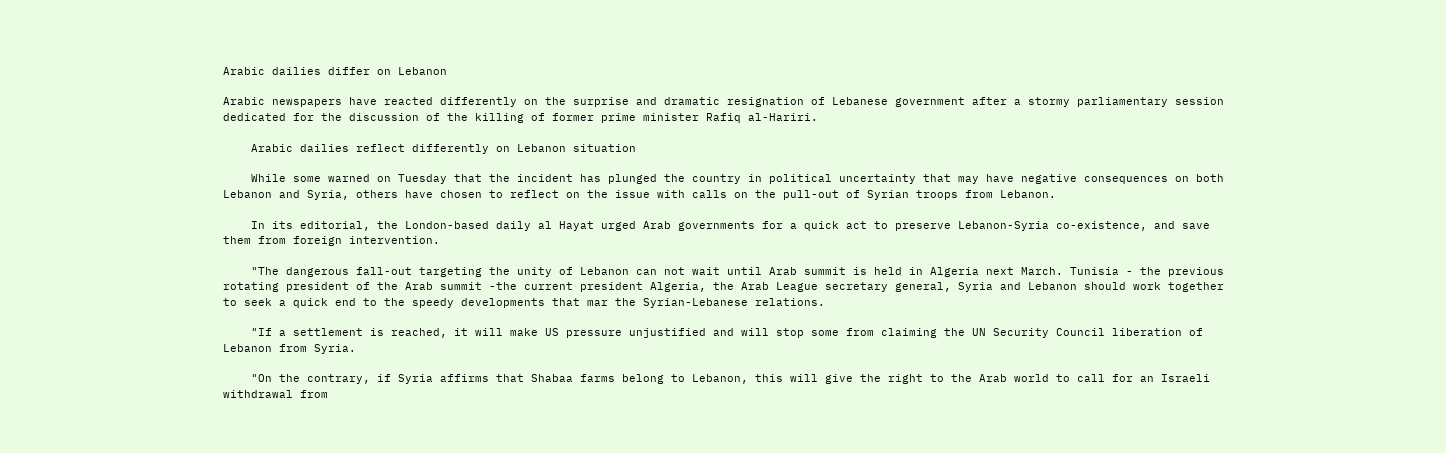Arabic dailies differ on Lebanon

Arabic newspapers have reacted differently on the surprise and dramatic resignation of Lebanese government after a stormy parliamentary session dedicated for the discussion of the killing of former prime minister Rafiq al-Hariri.

    Arabic dailies reflect differently on Lebanon situation

    While some warned on Tuesday that the incident has plunged the country in political uncertainty that may have negative consequences on both Lebanon and Syria, others have chosen to reflect on the issue with calls on the pull-out of Syrian troops from Lebanon.

    In its editorial, the London-based daily al Hayat urged Arab governments for a quick act to preserve Lebanon-Syria co-existence, and save them from foreign intervention.

    "The dangerous fall-out targeting the unity of Lebanon can not wait until Arab summit is held in Algeria next March. Tunisia - the previous rotating president of the Arab summit -the current president Algeria, the Arab League secretary general, Syria and Lebanon should work together to seek a quick end to the speedy developments that mar the Syrian-Lebanese relations.

    "If a settlement is reached, it will make US pressure unjustified and will stop some from claiming the UN Security Council liberation of Lebanon from Syria.

    "On the contrary, if Syria affirms that Shabaa farms belong to Lebanon, this will give the right to the Arab world to call for an Israeli withdrawal from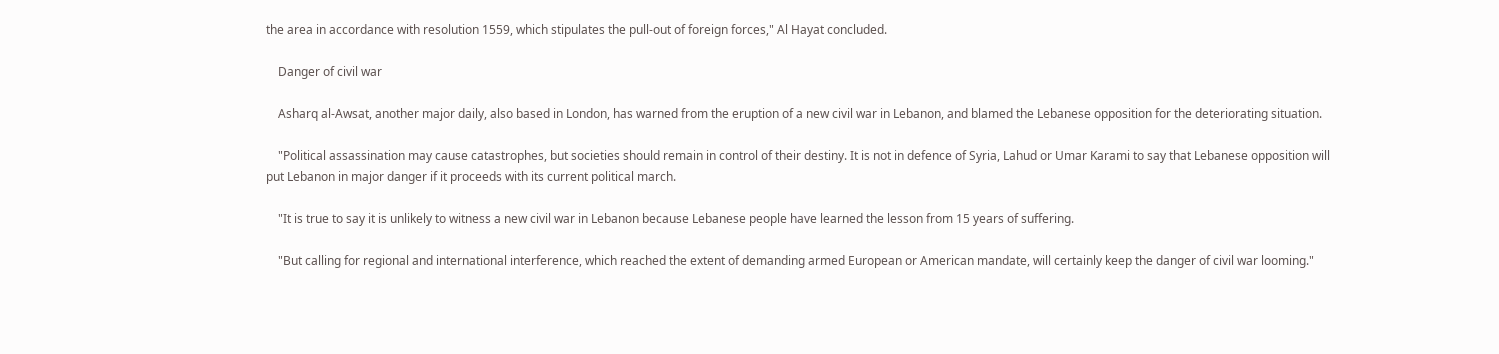the area in accordance with resolution 1559, which stipulates the pull-out of foreign forces," Al Hayat concluded.

    Danger of civil war

    Asharq al-Awsat, another major daily, also based in London, has warned from the eruption of a new civil war in Lebanon, and blamed the Lebanese opposition for the deteriorating situation.

    "Political assassination may cause catastrophes, but societies should remain in control of their destiny. It is not in defence of Syria, Lahud or Umar Karami to say that Lebanese opposition will put Lebanon in major danger if it proceeds with its current political march.

    "It is true to say it is unlikely to witness a new civil war in Lebanon because Lebanese people have learned the lesson from 15 years of suffering.

    "But calling for regional and international interference, which reached the extent of demanding armed European or American mandate, will certainly keep the danger of civil war looming."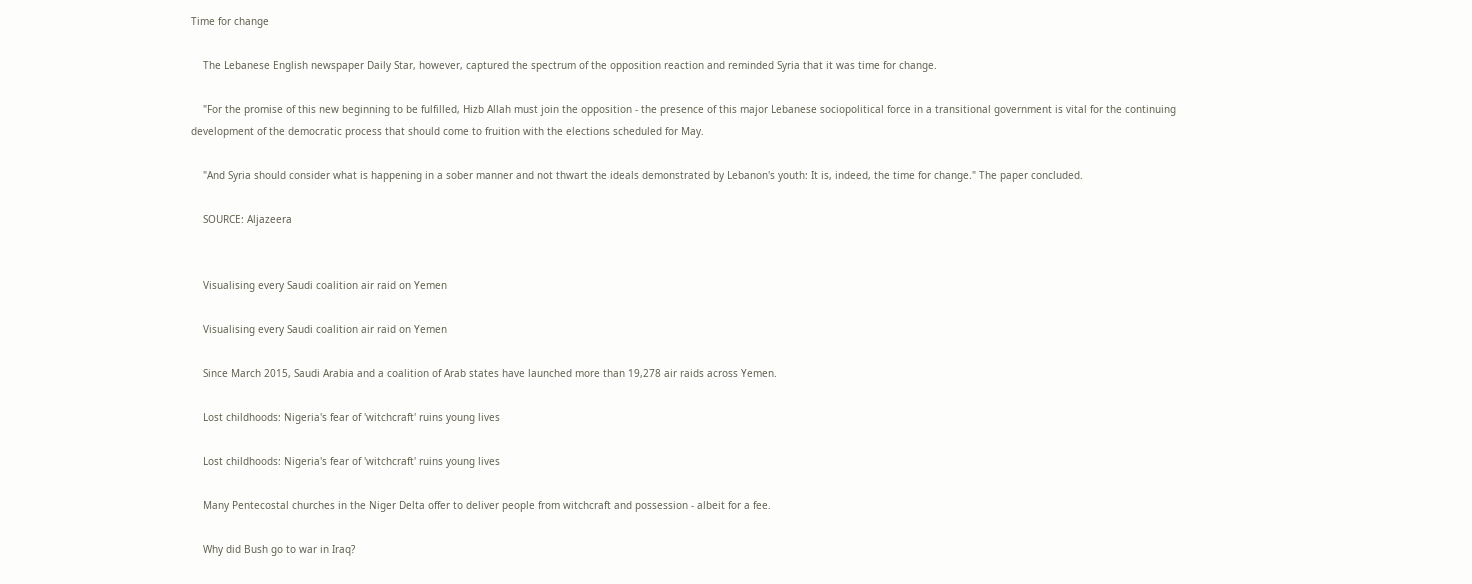Time for change

    The Lebanese English newspaper Daily Star, however, captured the spectrum of the opposition reaction and reminded Syria that it was time for change.

    "For the promise of this new beginning to be fulfilled, Hizb Allah must join the opposition - the presence of this major Lebanese sociopolitical force in a transitional government is vital for the continuing development of the democratic process that should come to fruition with the elections scheduled for May.

    "And Syria should consider what is happening in a sober manner and not thwart the ideals demonstrated by Lebanon's youth: It is, indeed, the time for change." The paper concluded.

    SOURCE: Aljazeera


    Visualising every Saudi coalition air raid on Yemen

    Visualising every Saudi coalition air raid on Yemen

    Since March 2015, Saudi Arabia and a coalition of Arab states have launched more than 19,278 air raids across Yemen.

    Lost childhoods: Nigeria's fear of 'witchcraft' ruins young lives

    Lost childhoods: Nigeria's fear of 'witchcraft' ruins young lives

    Many Pentecostal churches in the Niger Delta offer to deliver people from witchcraft and possession - albeit for a fee.

    Why did Bush go to war in Iraq?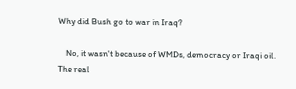Why did Bush go to war in Iraq?

    No, it wasn't because of WMDs, democracy or Iraqi oil. The real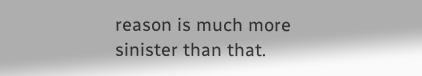reason is much more sinister than that.